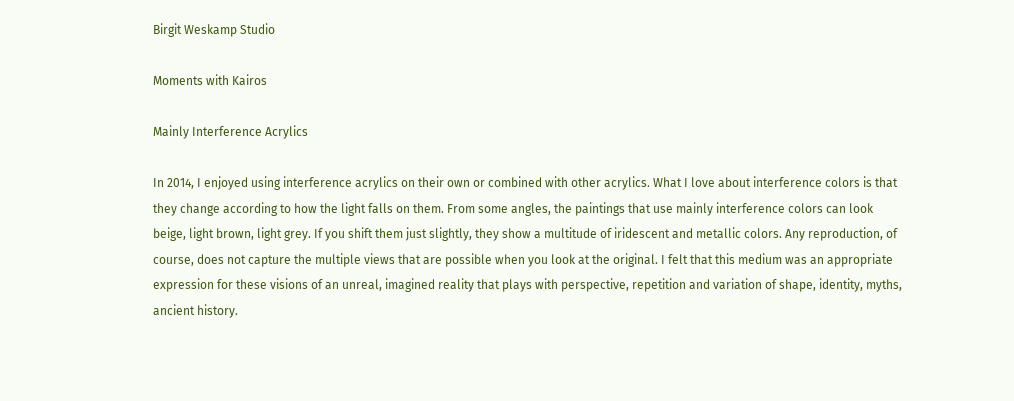Birgit Weskamp Studio

Moments with Kairos

Mainly Interference Acrylics

In 2014, I enjoyed using interference acrylics on their own or combined with other acrylics. What I love about interference colors is that they change according to how the light falls on them. From some angles, the paintings that use mainly interference colors can look beige, light brown, light grey. If you shift them just slightly, they show a multitude of iridescent and metallic colors. Any reproduction, of course, does not capture the multiple views that are possible when you look at the original. I felt that this medium was an appropriate expression for these visions of an unreal, imagined reality that plays with perspective, repetition and variation of shape, identity, myths, ancient history.